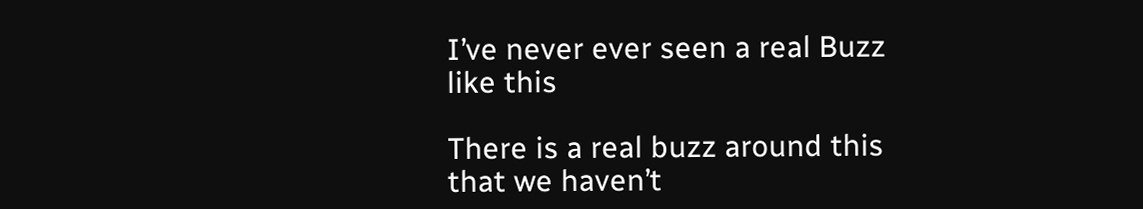I’ve never ever seen a real Buzz like this

There is a real buzz around this that we haven’t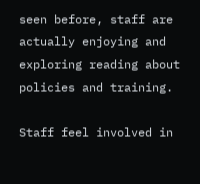seen before, staff are actually enjoying and exploring reading about policies and training.

Staff feel involved in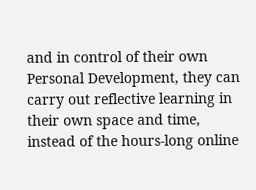and in control of their own Personal Development, they can carry out reflective learning in their own space and time, instead of the hours-long online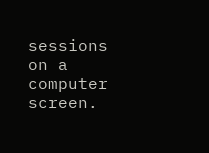sessions on a computer screen.